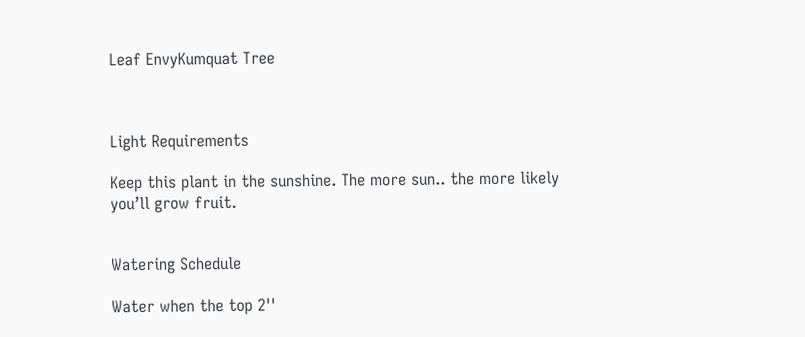Leaf EnvyKumquat Tree



Light Requirements

Keep this plant in the sunshine. The more sun.. the more likely you’ll grow fruit.


Watering Schedule

Water when the top 2''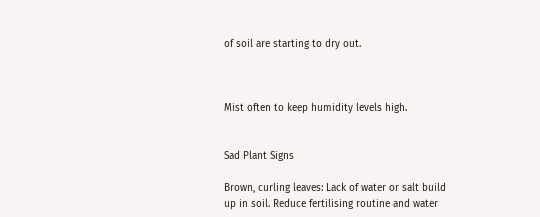of soil are starting to dry out.



Mist often to keep humidity levels high.


Sad Plant Signs

Brown, curling leaves: Lack of water or salt build up in soil. Reduce fertilising routine and water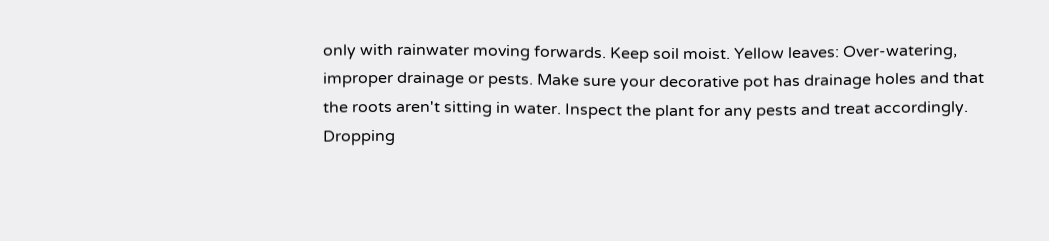only with rainwater moving forwards. Keep soil moist. Yellow leaves: Over-watering, improper drainage or pests. Make sure your decorative pot has drainage holes and that the roots aren't sitting in water. Inspect the plant for any pests and treat accordingly. Dropping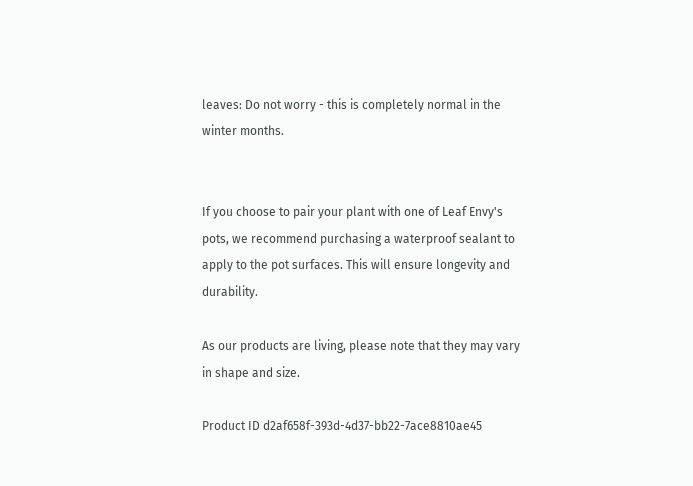leaves: Do not worry - this is completely normal in the winter months.


If you choose to pair your plant with one of Leaf Envy's pots, we recommend purchasing a waterproof sealant to apply to the pot surfaces. This will ensure longevity and durability.

As our products are living, please note that they may vary in shape and size.

Product ID d2af658f-393d-4d37-bb22-7ace8810ae45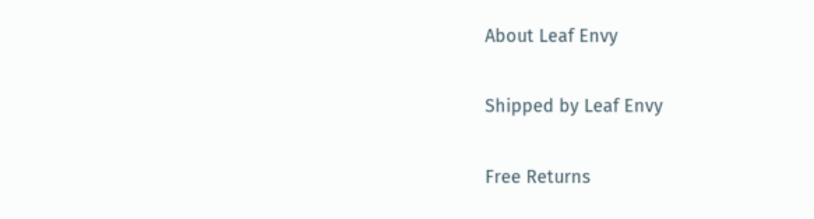About Leaf Envy

Shipped by Leaf Envy

Free Returns